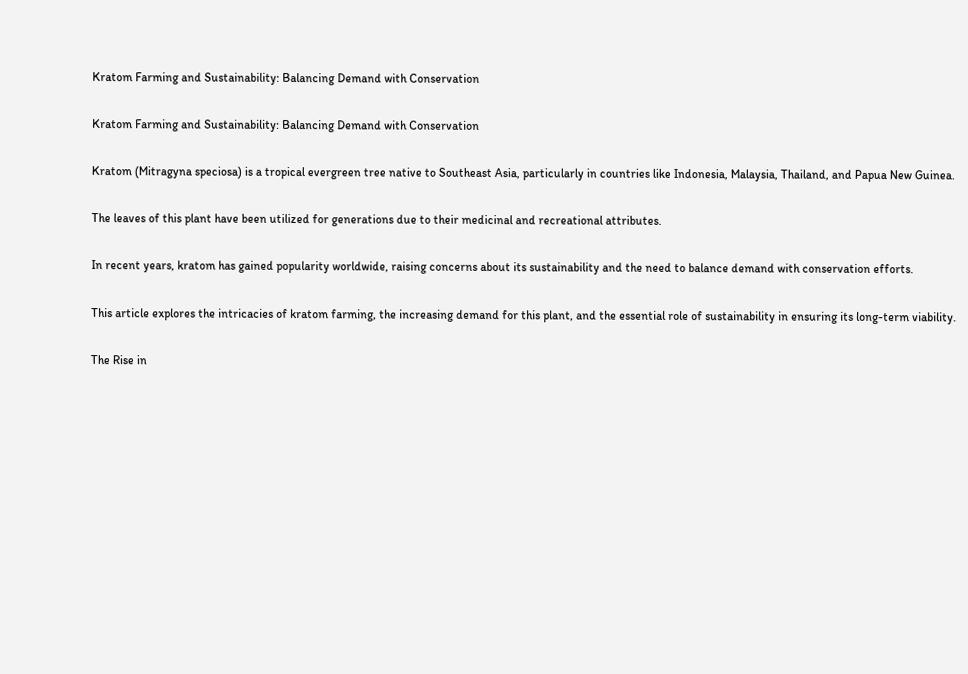Kratom Farming and Sustainability: Balancing Demand with Conservation

Kratom Farming and Sustainability: Balancing Demand with Conservation

Kratom (Mitragyna speciosa) is a tropical evergreen tree native to Southeast Asia, particularly in countries like Indonesia, Malaysia, Thailand, and Papua New Guinea.

The leaves of this plant have been utilized for generations due to their medicinal and recreational attributes.

In recent years, kratom has gained popularity worldwide, raising concerns about its sustainability and the need to balance demand with conservation efforts.

This article explores the intricacies of kratom farming, the increasing demand for this plant, and the essential role of sustainability in ensuring its long-term viability.

The Rise in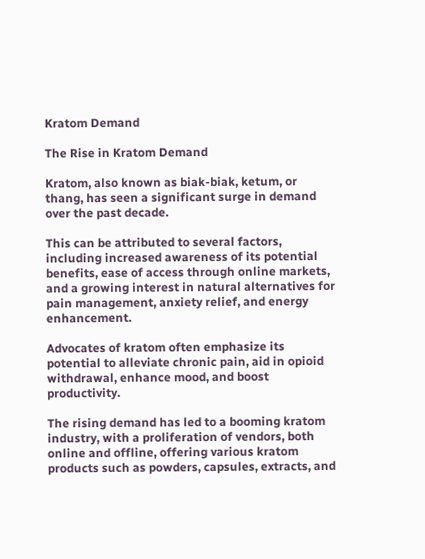Kratom Demand

The Rise in Kratom Demand

Kratom, also known as biak-biak, ketum, or thang, has seen a significant surge in demand over the past decade.

This can be attributed to several factors, including increased awareness of its potential benefits, ease of access through online markets, and a growing interest in natural alternatives for pain management, anxiety relief, and energy enhancement.

Advocates of kratom often emphasize its potential to alleviate chronic pain, aid in opioid withdrawal, enhance mood, and boost productivity.

The rising demand has led to a booming kratom industry, with a proliferation of vendors, both online and offline, offering various kratom products such as powders, capsules, extracts, and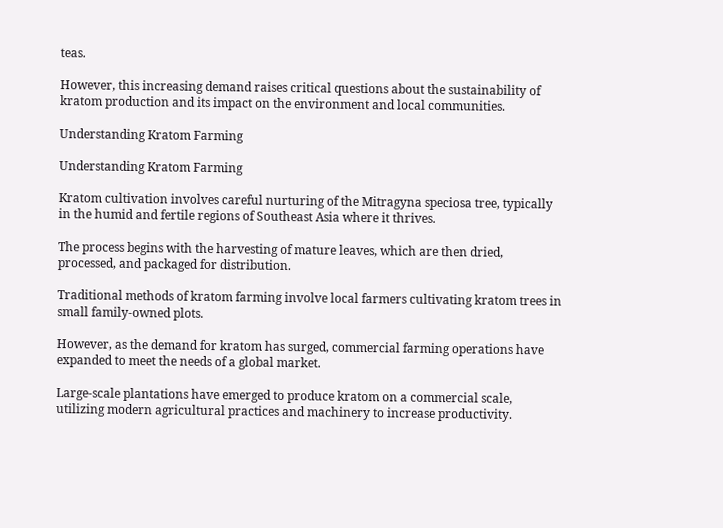teas.

However, this increasing demand raises critical questions about the sustainability of kratom production and its impact on the environment and local communities.

Understanding Kratom Farming

Understanding Kratom Farming

Kratom cultivation involves careful nurturing of the Mitragyna speciosa tree, typically in the humid and fertile regions of Southeast Asia where it thrives.

The process begins with the harvesting of mature leaves, which are then dried, processed, and packaged for distribution.

Traditional methods of kratom farming involve local farmers cultivating kratom trees in small family-owned plots.

However, as the demand for kratom has surged, commercial farming operations have expanded to meet the needs of a global market.

Large-scale plantations have emerged to produce kratom on a commercial scale, utilizing modern agricultural practices and machinery to increase productivity.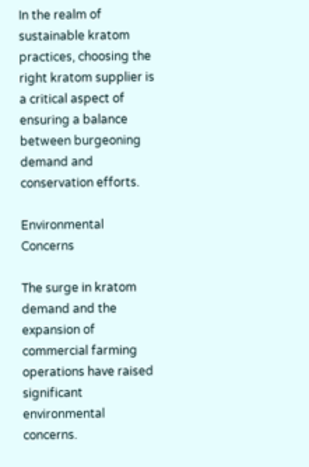In the realm of sustainable kratom practices, choosing the right kratom supplier is a critical aspect of ensuring a balance between burgeoning demand and conservation efforts.

Environmental Concerns

The surge in kratom demand and the expansion of commercial farming operations have raised significant environmental concerns.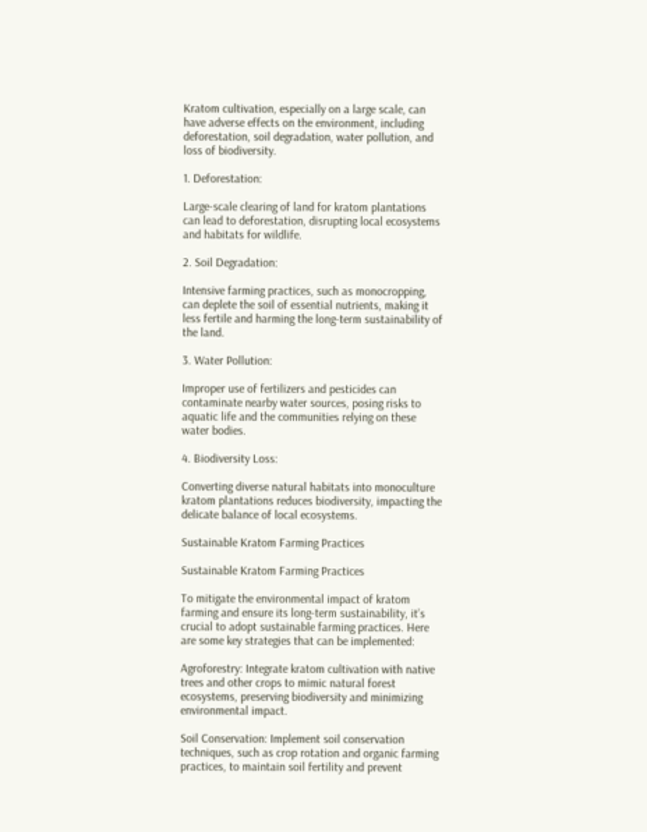Kratom cultivation, especially on a large scale, can have adverse effects on the environment, including deforestation, soil degradation, water pollution, and loss of biodiversity.

1. Deforestation:

Large-scale clearing of land for kratom plantations can lead to deforestation, disrupting local ecosystems and habitats for wildlife.

2. Soil Degradation:

Intensive farming practices, such as monocropping, can deplete the soil of essential nutrients, making it less fertile and harming the long-term sustainability of the land.

3. Water Pollution:

Improper use of fertilizers and pesticides can contaminate nearby water sources, posing risks to aquatic life and the communities relying on these water bodies.

4. Biodiversity Loss:

Converting diverse natural habitats into monoculture kratom plantations reduces biodiversity, impacting the delicate balance of local ecosystems.

Sustainable Kratom Farming Practices

Sustainable Kratom Farming Practices

To mitigate the environmental impact of kratom farming and ensure its long-term sustainability, it’s crucial to adopt sustainable farming practices. Here are some key strategies that can be implemented:

Agroforestry: Integrate kratom cultivation with native trees and other crops to mimic natural forest ecosystems, preserving biodiversity and minimizing environmental impact.

Soil Conservation: Implement soil conservation techniques, such as crop rotation and organic farming practices, to maintain soil fertility and prevent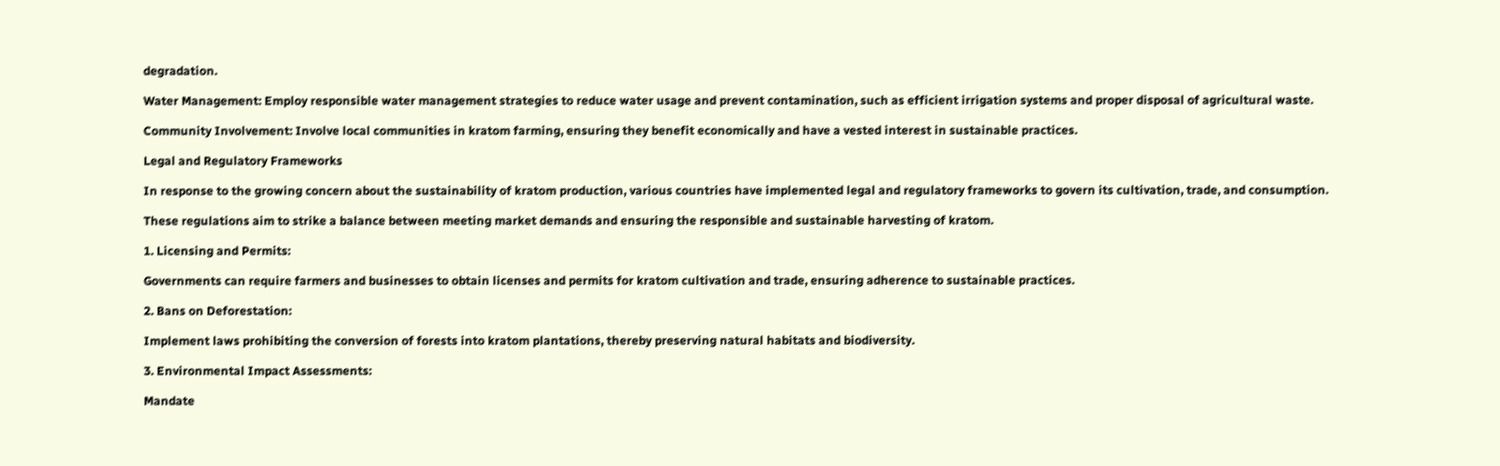degradation.

Water Management: Employ responsible water management strategies to reduce water usage and prevent contamination, such as efficient irrigation systems and proper disposal of agricultural waste.

Community Involvement: Involve local communities in kratom farming, ensuring they benefit economically and have a vested interest in sustainable practices.

Legal and Regulatory Frameworks

In response to the growing concern about the sustainability of kratom production, various countries have implemented legal and regulatory frameworks to govern its cultivation, trade, and consumption.

These regulations aim to strike a balance between meeting market demands and ensuring the responsible and sustainable harvesting of kratom.

1. Licensing and Permits:

Governments can require farmers and businesses to obtain licenses and permits for kratom cultivation and trade, ensuring adherence to sustainable practices.

2. Bans on Deforestation:

Implement laws prohibiting the conversion of forests into kratom plantations, thereby preserving natural habitats and biodiversity.

3. Environmental Impact Assessments:

Mandate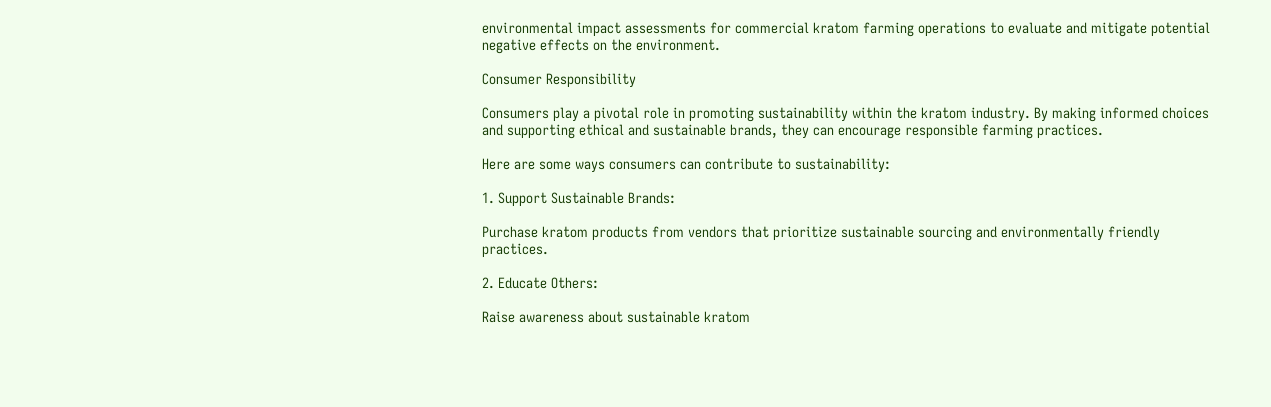environmental impact assessments for commercial kratom farming operations to evaluate and mitigate potential negative effects on the environment.

Consumer Responsibility

Consumers play a pivotal role in promoting sustainability within the kratom industry. By making informed choices and supporting ethical and sustainable brands, they can encourage responsible farming practices.

Here are some ways consumers can contribute to sustainability:

1. Support Sustainable Brands:

Purchase kratom products from vendors that prioritize sustainable sourcing and environmentally friendly practices.

2. Educate Others:

Raise awareness about sustainable kratom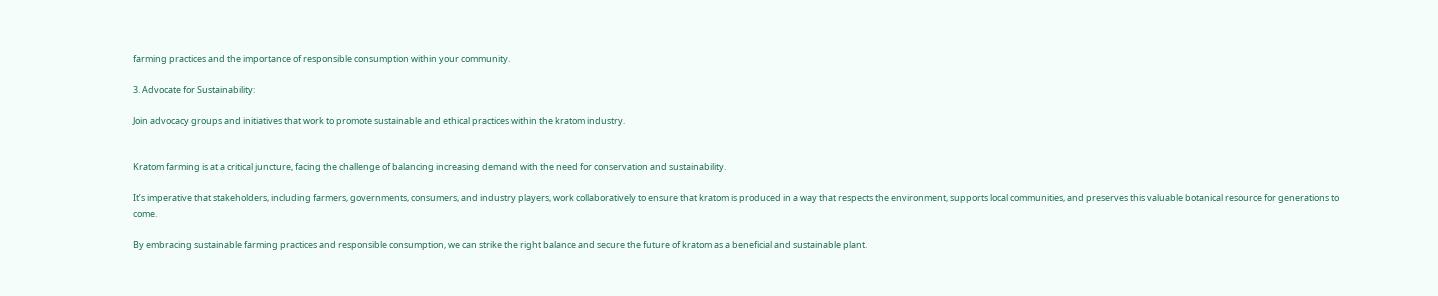farming practices and the importance of responsible consumption within your community.

3. Advocate for Sustainability:

Join advocacy groups and initiatives that work to promote sustainable and ethical practices within the kratom industry.


Kratom farming is at a critical juncture, facing the challenge of balancing increasing demand with the need for conservation and sustainability.

It’s imperative that stakeholders, including farmers, governments, consumers, and industry players, work collaboratively to ensure that kratom is produced in a way that respects the environment, supports local communities, and preserves this valuable botanical resource for generations to come.

By embracing sustainable farming practices and responsible consumption, we can strike the right balance and secure the future of kratom as a beneficial and sustainable plant.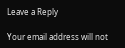Leave a Reply

Your email address will not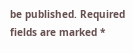be published. Required fields are marked *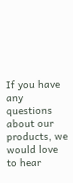If you have any questions about our products, we would love to hear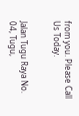from you. Please Call Us Today.


Jalan Tugu Raya No. 04, Tugu,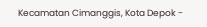Kecamatan Cimanggis, Kota Depok -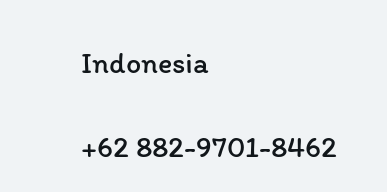Indonesia

+62 882-9701-8462